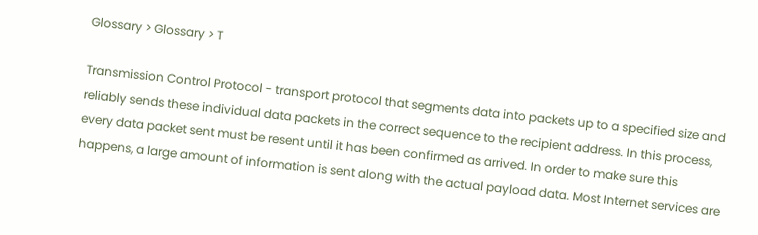Glossary > Glossary > T

Transmission Control Protocol - transport protocol that segments data into packets up to a specified size and reliably sends these individual data packets in the correct sequence to the recipient address. In this process, every data packet sent must be resent until it has been confirmed as arrived. In order to make sure this happens, a large amount of information is sent along with the actual payload data. Most Internet services are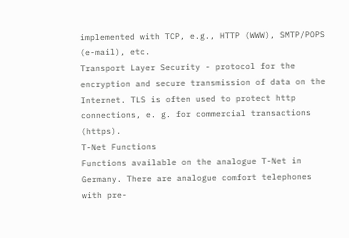implemented with TCP, e.g., HTTP (WWW), SMTP/POPS (e-mail), etc.
Transport Layer Security - protocol for the encryption and secure transmission of data on the Internet. TLS is often used to protect http connections, e. g. for commercial transactions (https).
T-Net Functions
Functions available on the analogue T-Net in Germany. There are analogue comfort telephones with pre-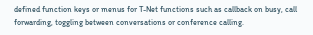defined function keys or menus for T-Net functions such as callback on busy, call forwarding, toggling between conversations or conference calling.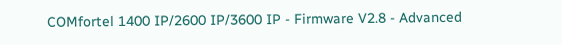COMfortel 1400 IP/2600 IP/3600 IP - Firmware V2.8 - Advanced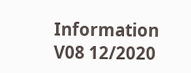Information V08 12/2020